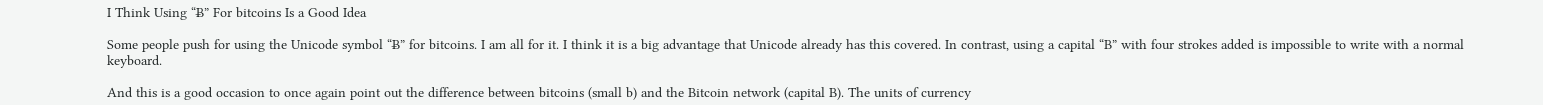I Think Using “Ƀ” For bitcoins Is a Good Idea

Some people push for using the Unicode symbol “Ƀ” for bitcoins. I am all for it. I think it is a big advantage that Unicode already has this covered. In contrast, using a capital “B” with four strokes added is impossible to write with a normal keyboard.

And this is a good occasion to once again point out the difference between bitcoins (small b) and the Bitcoin network (capital B). The units of currency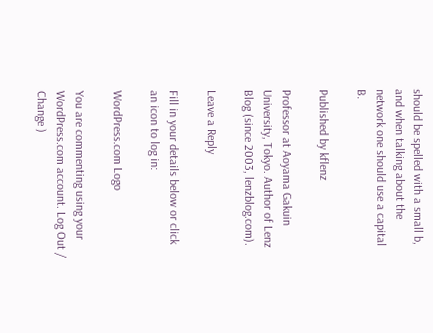should be spelled with a small b, and when talking about the network one should use a capital B.

Published by kflenz

Professor at Aoyama Gakuin University, Tokyo. Author of Lenz Blog (since 2003, lenzblog.com).

Leave a Reply

Fill in your details below or click an icon to log in:

WordPress.com Logo

You are commenting using your WordPress.com account. Log Out /  Change )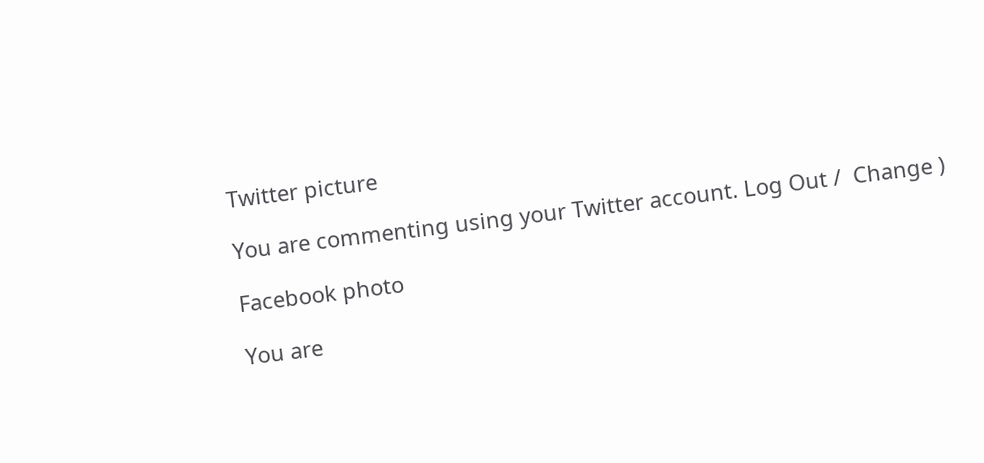Twitter picture

You are commenting using your Twitter account. Log Out /  Change )

Facebook photo

You are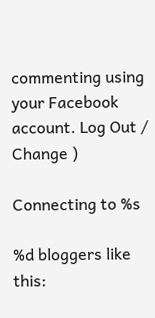commenting using your Facebook account. Log Out /  Change )

Connecting to %s

%d bloggers like this: